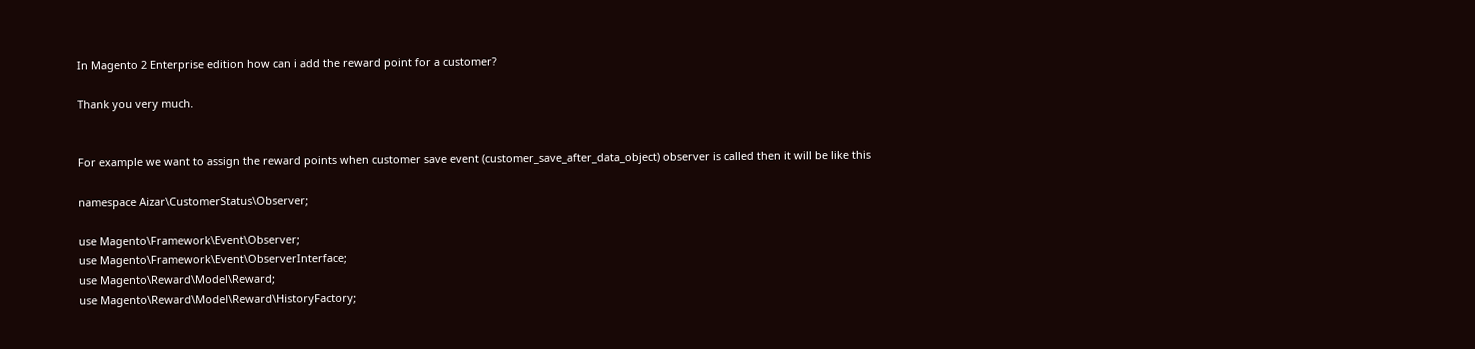In Magento 2 Enterprise edition how can i add the reward point for a customer?

Thank you very much.


For example we want to assign the reward points when customer save event (customer_save_after_data_object) observer is called then it will be like this

namespace Aizar\CustomerStatus\Observer;

use Magento\Framework\Event\Observer;
use Magento\Framework\Event\ObserverInterface;
use Magento\Reward\Model\Reward;
use Magento\Reward\Model\Reward\HistoryFactory;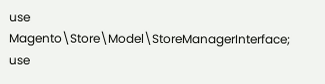use Magento\Store\Model\StoreManagerInterface;
use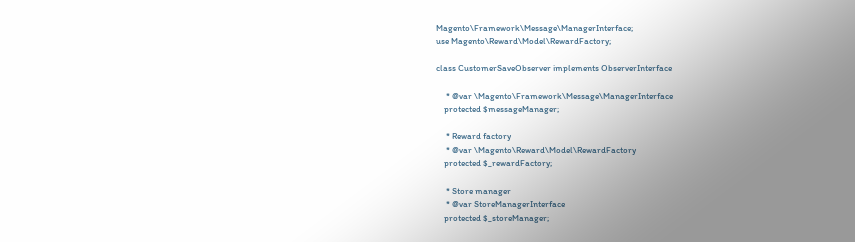Magento\Framework\Message\ManagerInterface;
use Magento\Reward\Model\RewardFactory;

class CustomerSaveObserver implements ObserverInterface

     * @var \Magento\Framework\Message\ManagerInterface
    protected $messageManager;

     * Reward factory
     * @var \Magento\Reward\Model\RewardFactory
    protected $_rewardFactory;

     * Store manager
     * @var StoreManagerInterface
    protected $_storeManager;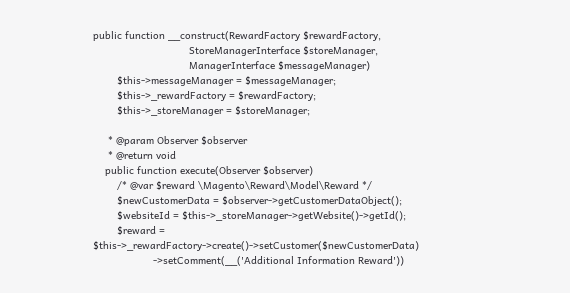public function __construct(RewardFactory $rewardFactory,
                                StoreManagerInterface $storeManager,
                                ManagerInterface $messageManager)
        $this->messageManager = $messageManager;
        $this->_rewardFactory = $rewardFactory;
        $this->_storeManager = $storeManager;

     * @param Observer $observer
     * @return void
    public function execute(Observer $observer)
        /* @var $reward \Magento\Reward\Model\Reward */
        $newCustomerData = $observer->getCustomerDataObject();
        $websiteId = $this->_storeManager->getWebsite()->getId();
        $reward = $this->_rewardFactory->create()->setCustomer($newCustomerData)
                    ->setComment(__('Additional Information Reward'))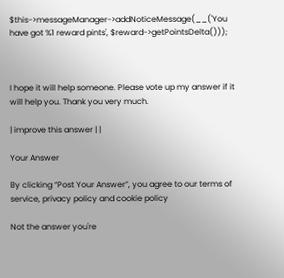$this->messageManager->addNoticeMessage(__('You have got %1 reward pints', $reward->getPointsDelta()));



I hope it will help someone. Please vote up my answer if it will help you. Thank you very much.

| improve this answer | |

Your Answer

By clicking “Post Your Answer”, you agree to our terms of service, privacy policy and cookie policy

Not the answer you're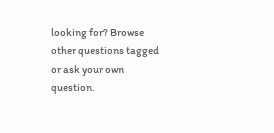looking for? Browse other questions tagged or ask your own question.